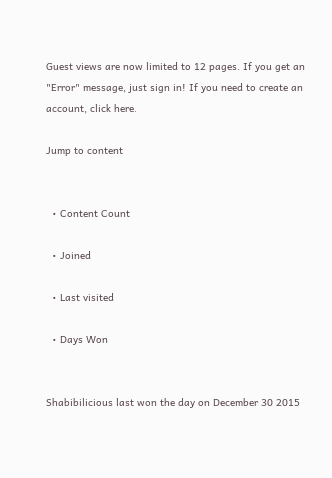Guest views are now limited to 12 pages. If you get an "Error" message, just sign in! If you need to create an account, click here.

Jump to content


  • Content Count

  • Joined

  • Last visited

  • Days Won


Shabibilicious last won the day on December 30 2015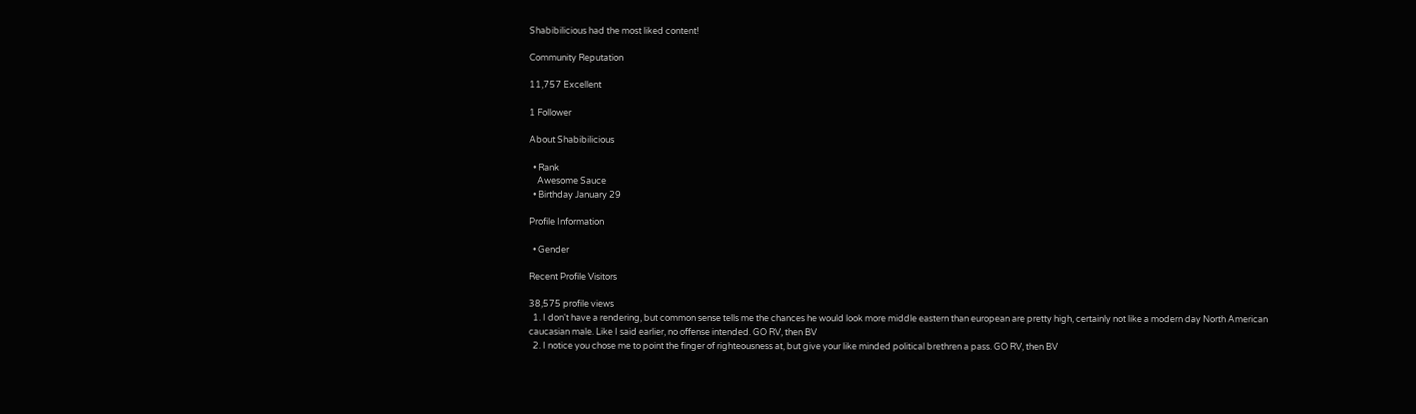Shabibilicious had the most liked content!

Community Reputation

11,757 Excellent

1 Follower

About Shabibilicious

  • Rank
    Awesome Sauce
  • Birthday January 29

Profile Information

  • Gender

Recent Profile Visitors

38,575 profile views
  1. I don't have a rendering, but common sense tells me the chances he would look more middle eastern than european are pretty high, certainly not like a modern day North American caucasian male. Like I said earlier, no offense intended. GO RV, then BV
  2. I notice you chose me to point the finger of righteousness at, but give your like minded political brethren a pass. GO RV, then BV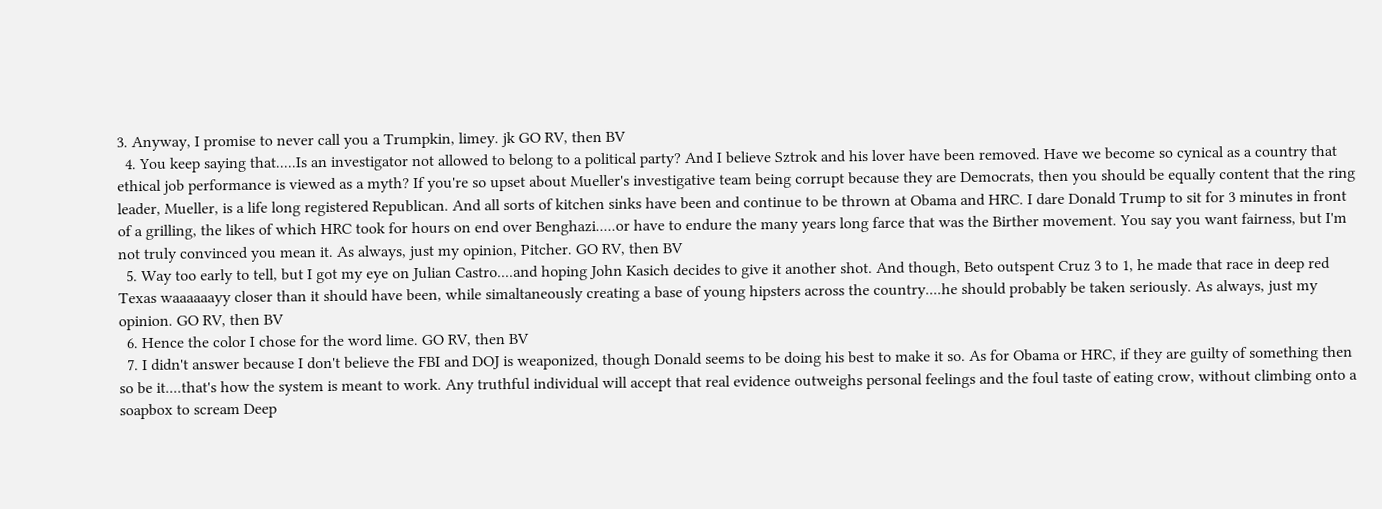3. Anyway, I promise to never call you a Trumpkin, limey. jk GO RV, then BV
  4. You keep saying that.....Is an investigator not allowed to belong to a political party? And I believe Sztrok and his lover have been removed. Have we become so cynical as a country that ethical job performance is viewed as a myth? If you're so upset about Mueller's investigative team being corrupt because they are Democrats, then you should be equally content that the ring leader, Mueller, is a life long registered Republican. And all sorts of kitchen sinks have been and continue to be thrown at Obama and HRC. I dare Donald Trump to sit for 3 minutes in front of a grilling, the likes of which HRC took for hours on end over Benghazi.....or have to endure the many years long farce that was the Birther movement. You say you want fairness, but I'm not truly convinced you mean it. As always, just my opinion, Pitcher. GO RV, then BV
  5. Way too early to tell, but I got my eye on Julian Castro....and hoping John Kasich decides to give it another shot. And though, Beto outspent Cruz 3 to 1, he made that race in deep red Texas waaaaaayy closer than it should have been, while simaltaneously creating a base of young hipsters across the country....he should probably be taken seriously. As always, just my opinion. GO RV, then BV
  6. Hence the color I chose for the word lime. GO RV, then BV
  7. I didn't answer because I don't believe the FBI and DOJ is weaponized, though Donald seems to be doing his best to make it so. As for Obama or HRC, if they are guilty of something then so be it....that's how the system is meant to work. Any truthful individual will accept that real evidence outweighs personal feelings and the foul taste of eating crow, without climbing onto a soapbox to scream Deep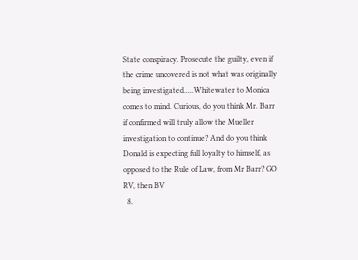State conspiracy. Prosecute the guilty, even if the crime uncovered is not what was originally being investigated.....Whitewater to Monica comes to mind. Curious, do you think Mr. Barr if confirmed will truly allow the Mueller investigation to continue? And do you think Donald is expecting full loyalty to himself, as opposed to the Rule of Law, from Mr Barr? GO RV, then BV
  8.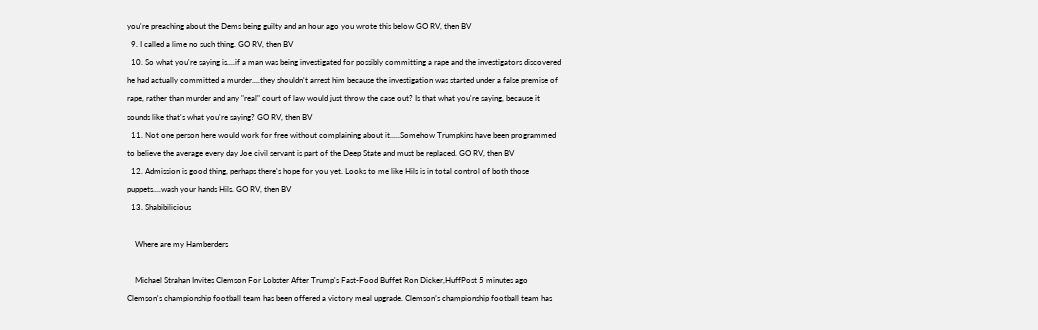you're preaching about the Dems being guilty and an hour ago you wrote this below GO RV, then BV
  9. I called a lime no such thing. GO RV, then BV
  10. So what you're saying is....if a man was being investigated for possibly committing a rape and the investigators discovered he had actually committed a murder....they shouldn't arrest him because the investigation was started under a false premise of rape, rather than murder and any "real" court of law would just throw the case out? Is that what you're saying, because it sounds like that's what you're saying? GO RV, then BV
  11. Not one person here would work for free without complaining about it.....Somehow Trumpkins have been programmed to believe the average every day Joe civil servant is part of the Deep State and must be replaced. GO RV, then BV
  12. Admission is good thing, perhaps there's hope for you yet. Looks to me like Hils is in total control of both those puppets....wash your hands Hils. GO RV, then BV
  13. Shabibilicious

    Where are my Hamberders

    Michael Strahan Invites Clemson For Lobster After Trump's Fast-Food Buffet Ron Dicker,HuffPost 5 minutes ago Clemson's championship football team has been offered a victory meal upgrade. Clemson’s championship football team has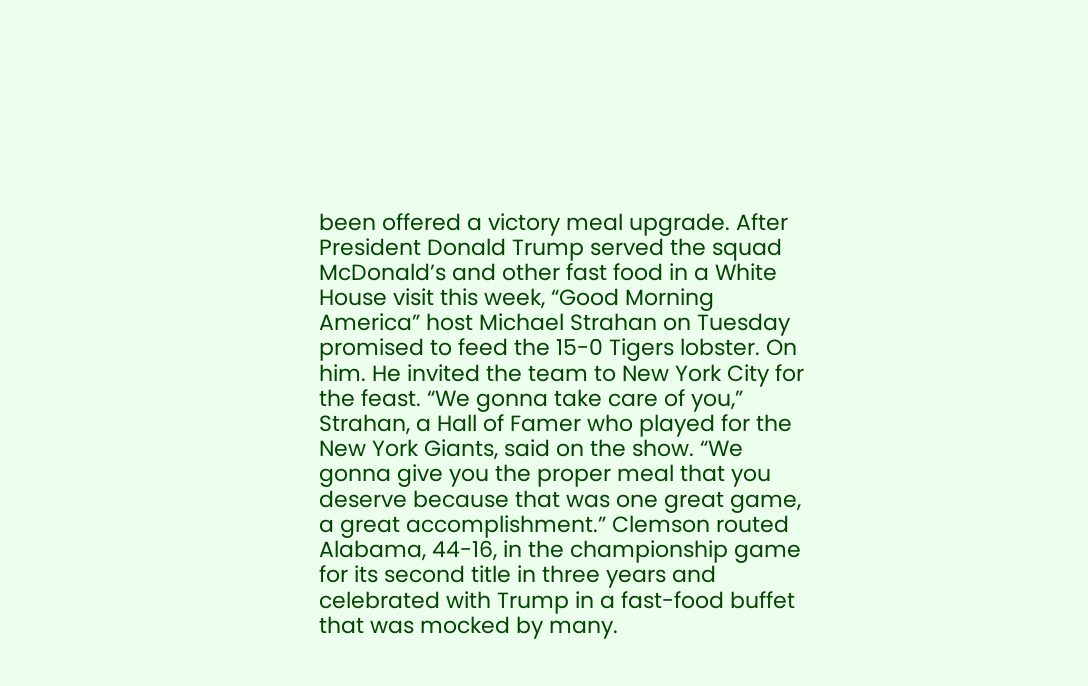been offered a victory meal upgrade. After President Donald Trump served the squad McDonald’s and other fast food in a White House visit this week, “Good Morning America” host Michael Strahan on Tuesday promised to feed the 15-0 Tigers lobster. On him. He invited the team to New York City for the feast. “We gonna take care of you,” Strahan, a Hall of Famer who played for the New York Giants, said on the show. “We gonna give you the proper meal that you deserve because that was one great game, a great accomplishment.” Clemson routed Alabama, 44-16, in the championship game for its second title in three years and celebrated with Trump in a fast-food buffet that was mocked by many.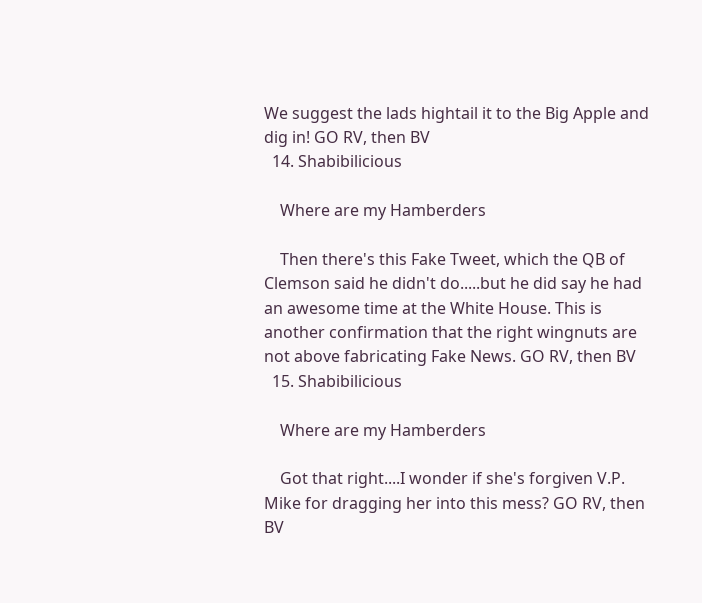We suggest the lads hightail it to the Big Apple and dig in! GO RV, then BV
  14. Shabibilicious

    Where are my Hamberders

    Then there's this Fake Tweet, which the QB of Clemson said he didn't do.....but he did say he had an awesome time at the White House. This is another confirmation that the right wingnuts are not above fabricating Fake News. GO RV, then BV
  15. Shabibilicious

    Where are my Hamberders

    Got that right....I wonder if she's forgiven V.P. Mike for dragging her into this mess? GO RV, then BV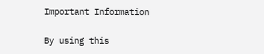Important Information

By using this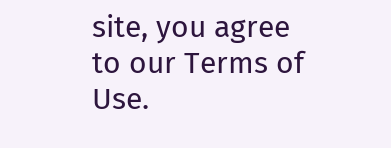site, you agree to our Terms of Use.